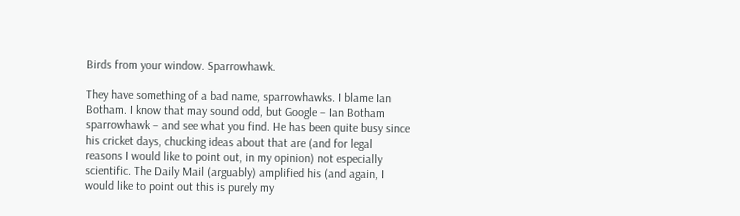Birds from your window. Sparrowhawk.

They have something of a bad name, sparrowhawks. I blame Ian Botham. I know that may sound odd, but Google – Ian Botham sparrowhawk – and see what you find. He has been quite busy since his cricket days, chucking ideas about that are (and for legal reasons I would like to point out, in my opinion) not especially scientific. The Daily Mail (arguably) amplified his (and again, I would like to point out this is purely my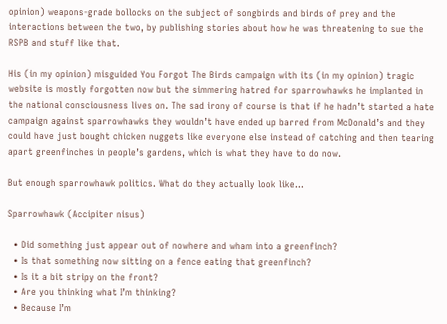opinion) weapons-grade bollocks on the subject of songbirds and birds of prey and the interactions between the two, by publishing stories about how he was threatening to sue the RSPB and stuff like that.

His (in my opinion) misguided You Forgot The Birds campaign with its (in my opinion) tragic website is mostly forgotten now but the simmering hatred for sparrowhawks he implanted in the national consciousness lives on. The sad irony of course is that if he hadn’t started a hate campaign against sparrowhawks they wouldn’t have ended up barred from McDonald’s and they could have just bought chicken nuggets like everyone else instead of catching and then tearing apart greenfinches in people’s gardens, which is what they have to do now.

But enough sparrowhawk politics. What do they actually look like…

Sparrowhawk (Accipiter nisus)

  • Did something just appear out of nowhere and wham into a greenfinch?
  • Is that something now sitting on a fence eating that greenfinch?
  • Is it a bit stripy on the front?
  • Are you thinking what I’m thinking?
  • Because I’m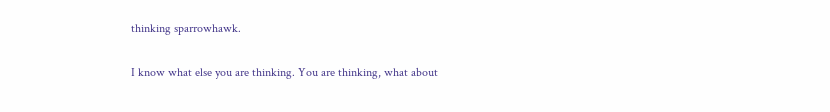thinking sparrowhawk.

I know what else you are thinking. You are thinking, what about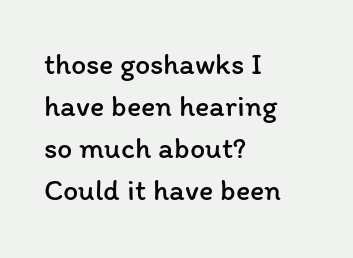those goshawks I have been hearing so much about? Could it have been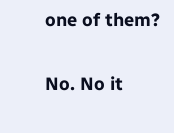one of them?

No. No it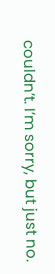couldn’t. I’m sorry, but just no.